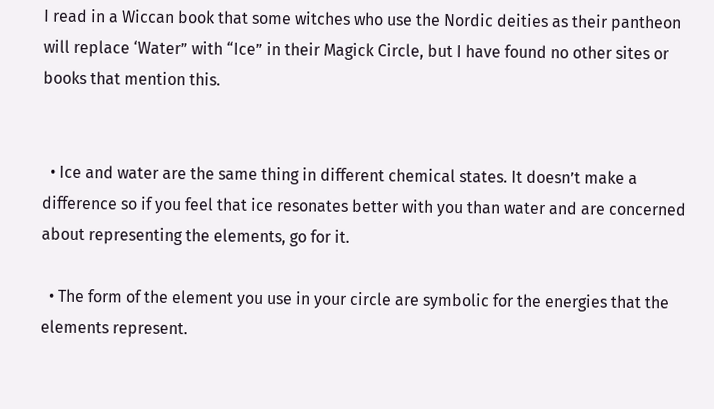I read in a Wiccan book that some witches who use the Nordic deities as their pantheon will replace ‘Water” with “Ice” in their Magick Circle, but I have found no other sites or books that mention this.


  • Ice and water are the same thing in different chemical states. It doesn’t make a difference so if you feel that ice resonates better with you than water and are concerned about representing the elements, go for it.

  • The form of the element you use in your circle are symbolic for the energies that the elements represent.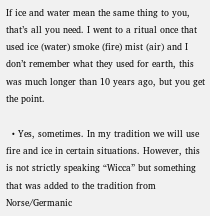If ice and water mean the same thing to you, that’s all you need. I went to a ritual once that used ice (water) smoke (fire) mist (air) and I don’t remember what they used for earth, this was much longer than 10 years ago, but you get the point.

  • Yes, sometimes. In my tradition we will use fire and ice in certain situations. However, this is not strictly speaking “Wicca” but something that was added to the tradition from Norse/Germanic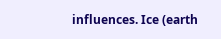influences. Ice (earth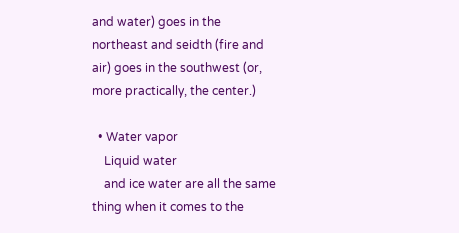and water) goes in the northeast and seidth (fire and air) goes in the southwest (or, more practically, the center.)

  • Water vapor
    Liquid water
    and ice water are all the same thing when it comes to the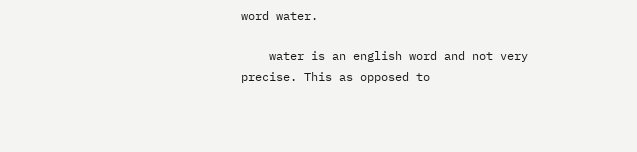word water.

    water is an english word and not very precise. This as opposed to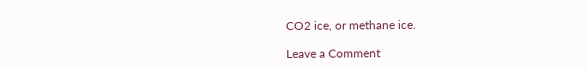CO2 ice, or methane ice.

Leave a Comment